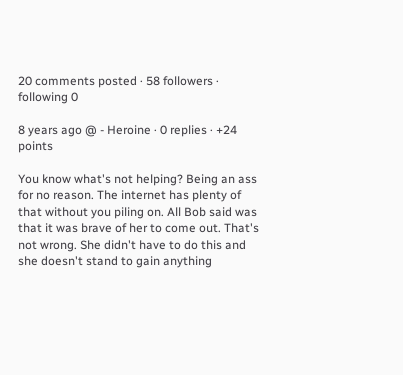20 comments posted · 58 followers · following 0

8 years ago @ - Heroine · 0 replies · +24 points

You know what's not helping? Being an ass for no reason. The internet has plenty of that without you piling on. All Bob said was that it was brave of her to come out. That's not wrong. She didn't have to do this and she doesn't stand to gain anything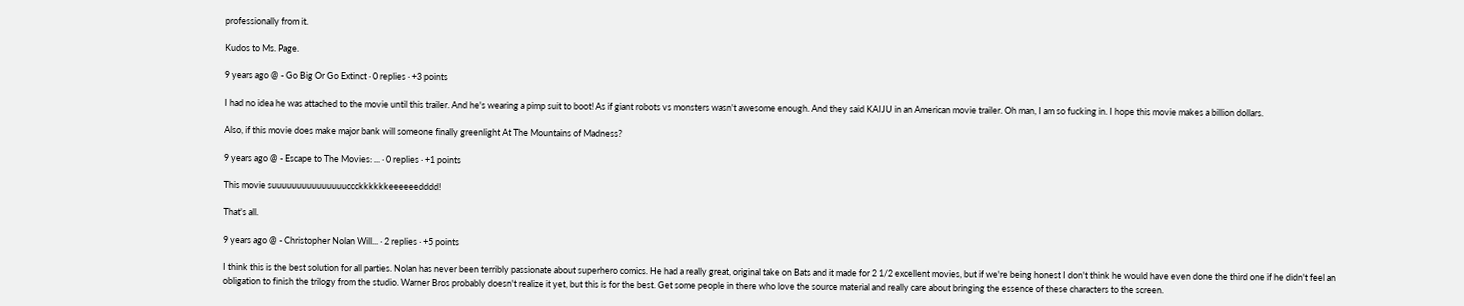professionally from it.

Kudos to Ms. Page.

9 years ago @ - Go Big Or Go Extinct · 0 replies · +3 points

I had no idea he was attached to the movie until this trailer. And he's wearing a pimp suit to boot! As if giant robots vs monsters wasn't awesome enough. And they said KAIJU in an American movie trailer. Oh man, I am so fucking in. I hope this movie makes a billion dollars.

Also, if this movie does make major bank will someone finally greenlight At The Mountains of Madness?

9 years ago @ - Escape to The Movies: ... · 0 replies · +1 points

This movie suuuuuuuuuuuuuuuccckkkkkkeeeeeedddd!

That's all.

9 years ago @ - Christopher Nolan Will... · 2 replies · +5 points

I think this is the best solution for all parties. Nolan has never been terribly passionate about superhero comics. He had a really great, original take on Bats and it made for 2 1/2 excellent movies, but if we're being honest I don't think he would have even done the third one if he didn't feel an obligation to finish the trilogy from the studio. Warner Bros probably doesn't realize it yet, but this is for the best. Get some people in there who love the source material and really care about bringing the essence of these characters to the screen.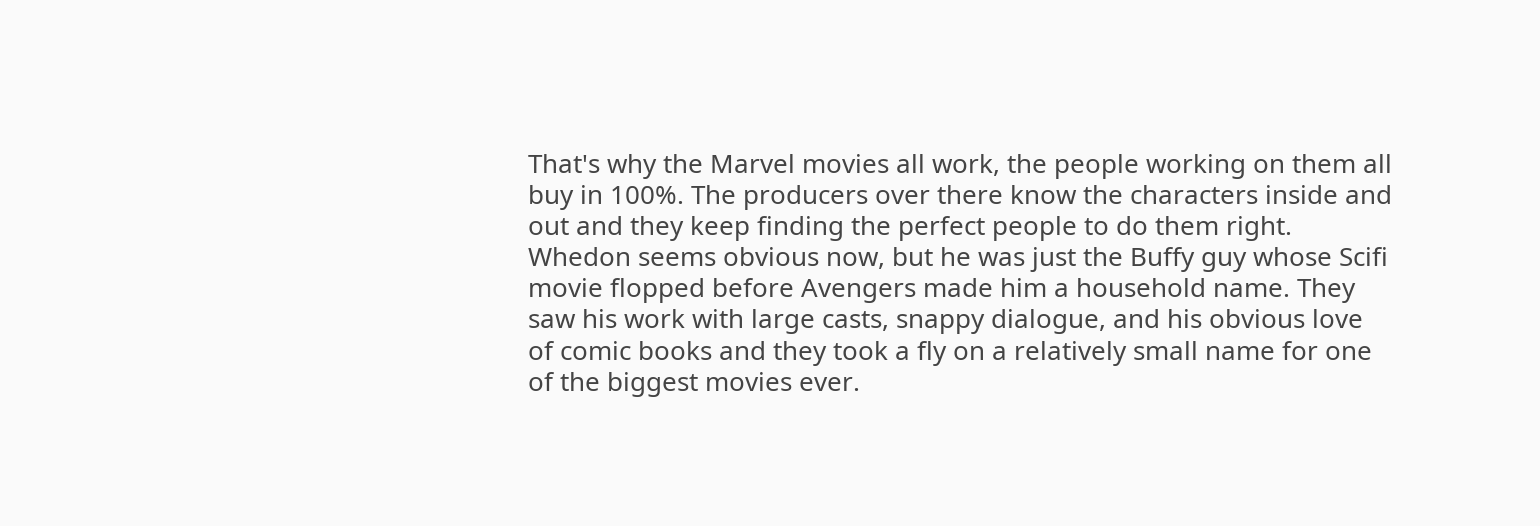That's why the Marvel movies all work, the people working on them all buy in 100%. The producers over there know the characters inside and out and they keep finding the perfect people to do them right. Whedon seems obvious now, but he was just the Buffy guy whose Scifi movie flopped before Avengers made him a household name. They saw his work with large casts, snappy dialogue, and his obvious love of comic books and they took a fly on a relatively small name for one of the biggest movies ever.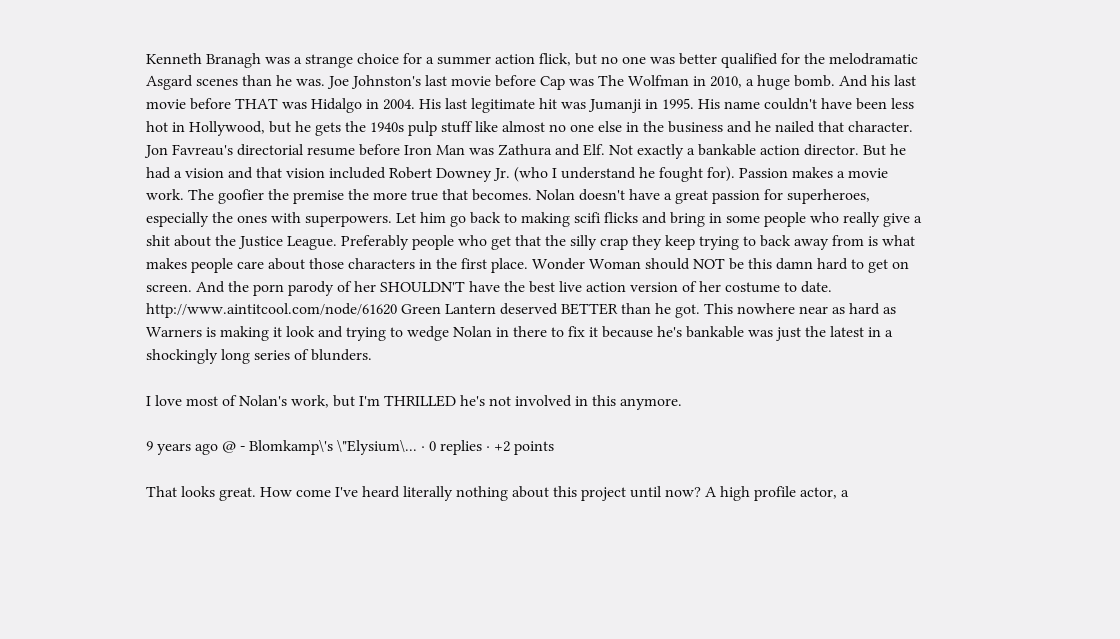Kenneth Branagh was a strange choice for a summer action flick, but no one was better qualified for the melodramatic Asgard scenes than he was. Joe Johnston's last movie before Cap was The Wolfman in 2010, a huge bomb. And his last movie before THAT was Hidalgo in 2004. His last legitimate hit was Jumanji in 1995. His name couldn't have been less hot in Hollywood, but he gets the 1940s pulp stuff like almost no one else in the business and he nailed that character. Jon Favreau's directorial resume before Iron Man was Zathura and Elf. Not exactly a bankable action director. But he had a vision and that vision included Robert Downey Jr. (who I understand he fought for). Passion makes a movie work. The goofier the premise the more true that becomes. Nolan doesn't have a great passion for superheroes, especially the ones with superpowers. Let him go back to making scifi flicks and bring in some people who really give a shit about the Justice League. Preferably people who get that the silly crap they keep trying to back away from is what makes people care about those characters in the first place. Wonder Woman should NOT be this damn hard to get on screen. And the porn parody of her SHOULDN'T have the best live action version of her costume to date. http://www.aintitcool.com/node/61620 Green Lantern deserved BETTER than he got. This nowhere near as hard as Warners is making it look and trying to wedge Nolan in there to fix it because he's bankable was just the latest in a shockingly long series of blunders.

I love most of Nolan's work, but I'm THRILLED he's not involved in this anymore.

9 years ago @ - Blomkamp\'s \"Elysium\... · 0 replies · +2 points

That looks great. How come I've heard literally nothing about this project until now? A high profile actor, a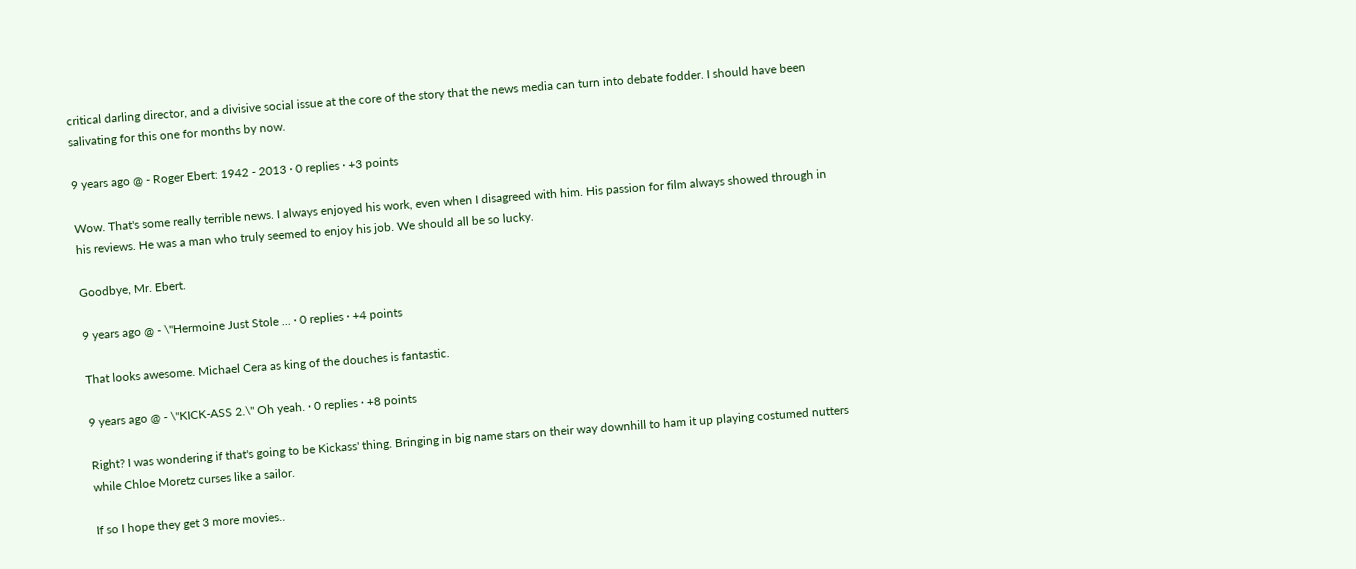critical darling director, and a divisive social issue at the core of the story that the news media can turn into debate fodder. I should have been salivating for this one for months by now.

9 years ago @ - Roger Ebert: 1942 - 2013 · 0 replies · +3 points

Wow. That's some really terrible news. I always enjoyed his work, even when I disagreed with him. His passion for film always showed through in his reviews. He was a man who truly seemed to enjoy his job. We should all be so lucky.

Goodbye, Mr. Ebert.

9 years ago @ - \"Hermoine Just Stole ... · 0 replies · +4 points

That looks awesome. Michael Cera as king of the douches is fantastic.

9 years ago @ - \"KICK-ASS 2.\" Oh yeah. · 0 replies · +8 points

Right? I was wondering if that's going to be Kickass' thing. Bringing in big name stars on their way downhill to ham it up playing costumed nutters while Chloe Moretz curses like a sailor.

If so I hope they get 3 more movies..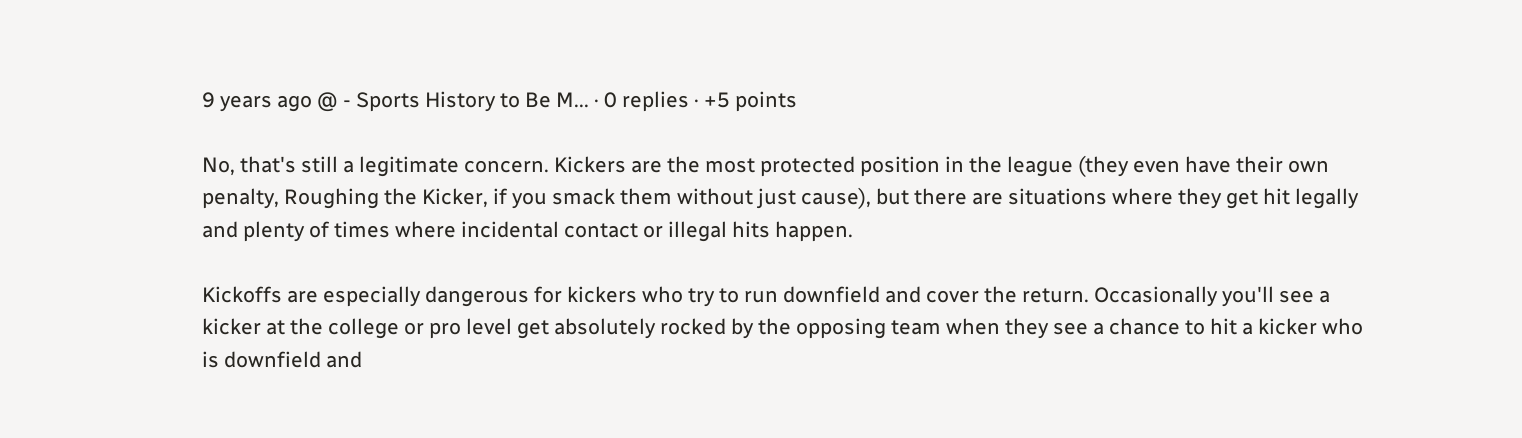9 years ago @ - Sports History to Be M... · 0 replies · +5 points

No, that's still a legitimate concern. Kickers are the most protected position in the league (they even have their own penalty, Roughing the Kicker, if you smack them without just cause), but there are situations where they get hit legally and plenty of times where incidental contact or illegal hits happen.

Kickoffs are especially dangerous for kickers who try to run downfield and cover the return. Occasionally you'll see a kicker at the college or pro level get absolutely rocked by the opposing team when they see a chance to hit a kicker who is downfield and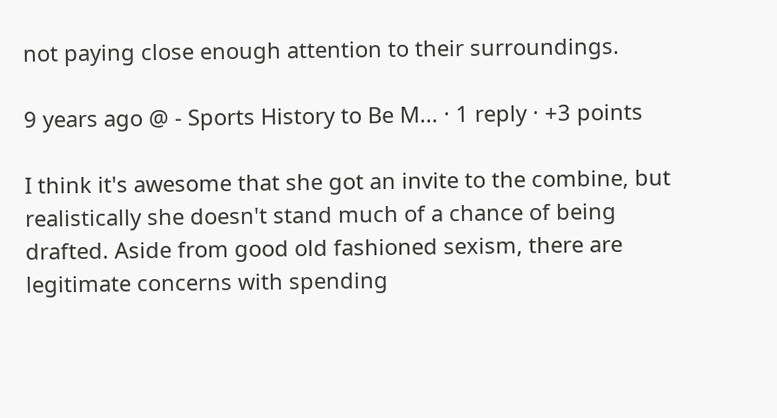not paying close enough attention to their surroundings.

9 years ago @ - Sports History to Be M... · 1 reply · +3 points

I think it's awesome that she got an invite to the combine, but realistically she doesn't stand much of a chance of being drafted. Aside from good old fashioned sexism, there are legitimate concerns with spending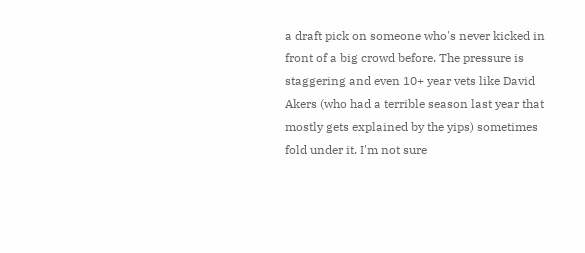a draft pick on someone who's never kicked in front of a big crowd before. The pressure is staggering and even 10+ year vets like David Akers (who had a terrible season last year that mostly gets explained by the yips) sometimes fold under it. I'm not sure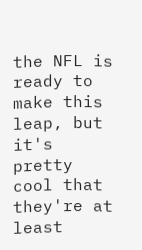the NFL is ready to make this leap, but it's pretty cool that they're at least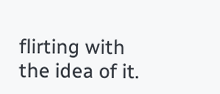flirting with the idea of it.